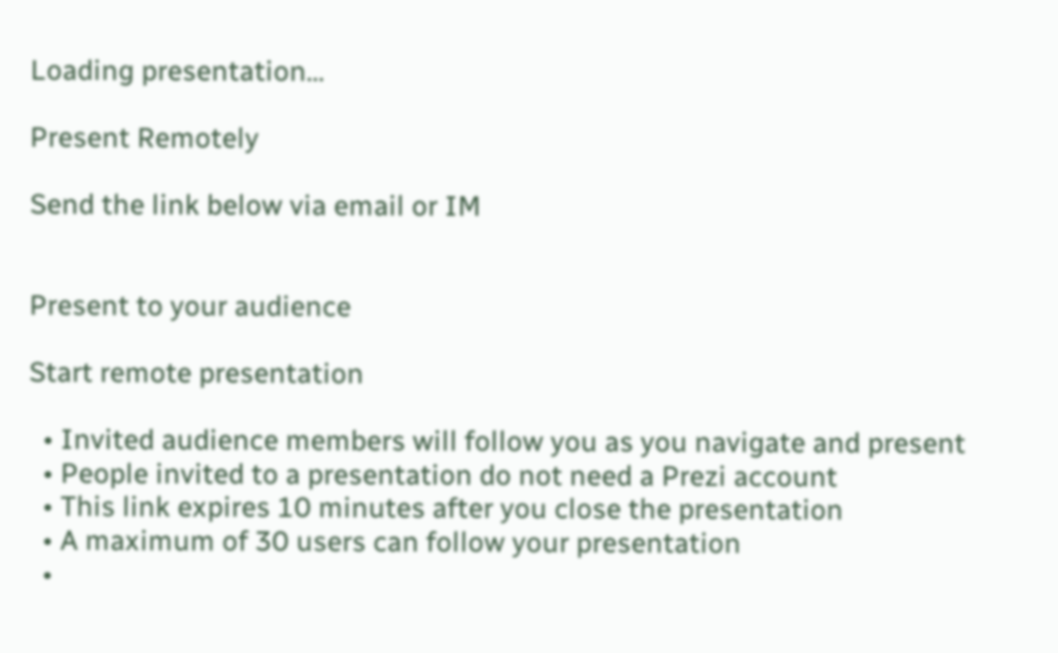Loading presentation...

Present Remotely

Send the link below via email or IM


Present to your audience

Start remote presentation

  • Invited audience members will follow you as you navigate and present
  • People invited to a presentation do not need a Prezi account
  • This link expires 10 minutes after you close the presentation
  • A maximum of 30 users can follow your presentation
  •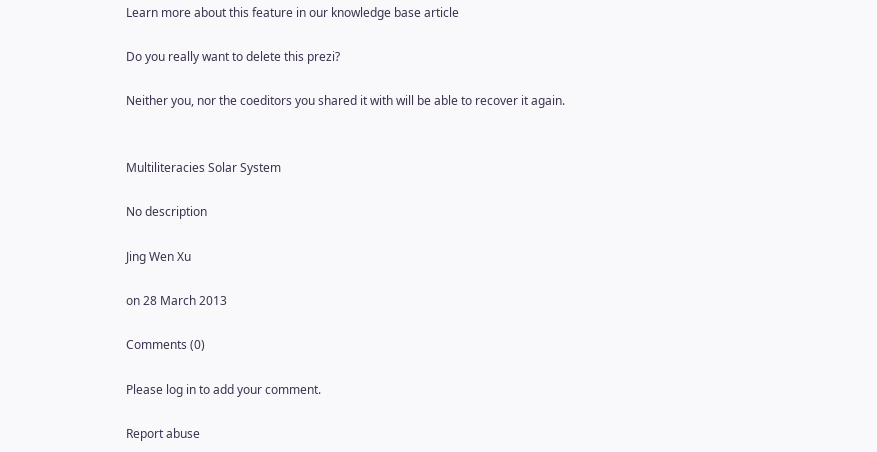Learn more about this feature in our knowledge base article

Do you really want to delete this prezi?

Neither you, nor the coeditors you shared it with will be able to recover it again.


Multiliteracies Solar System

No description

Jing Wen Xu

on 28 March 2013

Comments (0)

Please log in to add your comment.

Report abuse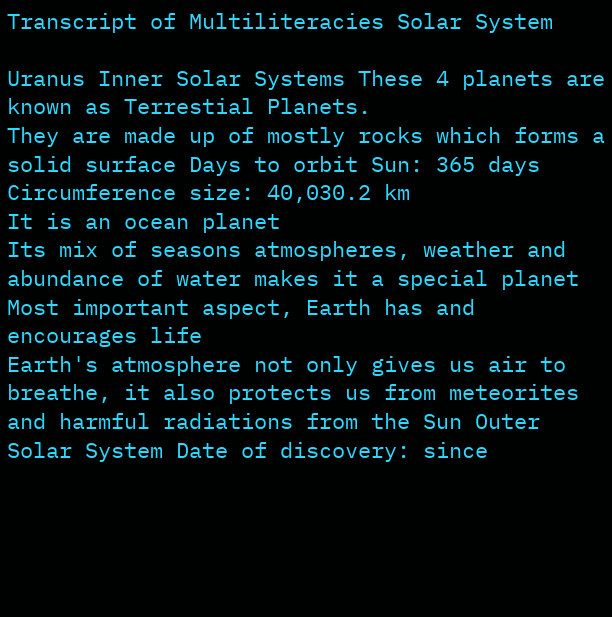Transcript of Multiliteracies Solar System

Uranus Inner Solar Systems These 4 planets are known as Terrestial Planets.
They are made up of mostly rocks which forms a solid surface Days to orbit Sun: 365 days
Circumference size: 40,030.2 km
It is an ocean planet
Its mix of seasons atmospheres, weather and abundance of water makes it a special planet
Most important aspect, Earth has and encourages life
Earth's atmosphere not only gives us air to breathe, it also protects us from meteorites and harmful radiations from the Sun Outer Solar System Date of discovery: since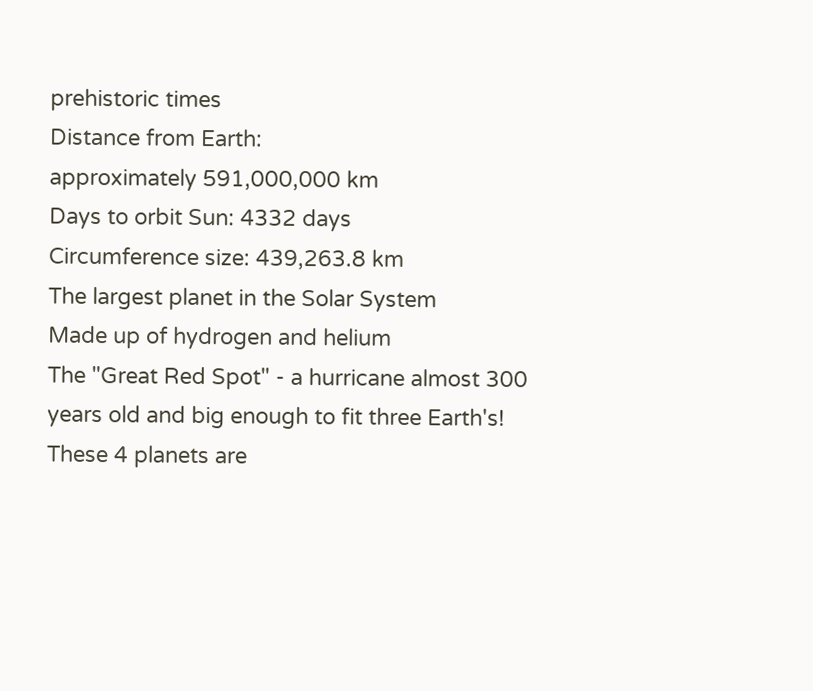prehistoric times
Distance from Earth:
approximately 591,000,000 km
Days to orbit Sun: 4332 days
Circumference size: 439,263.8 km
The largest planet in the Solar System
Made up of hydrogen and helium
The "Great Red Spot" - a hurricane almost 300 years old and big enough to fit three Earth's! These 4 planets are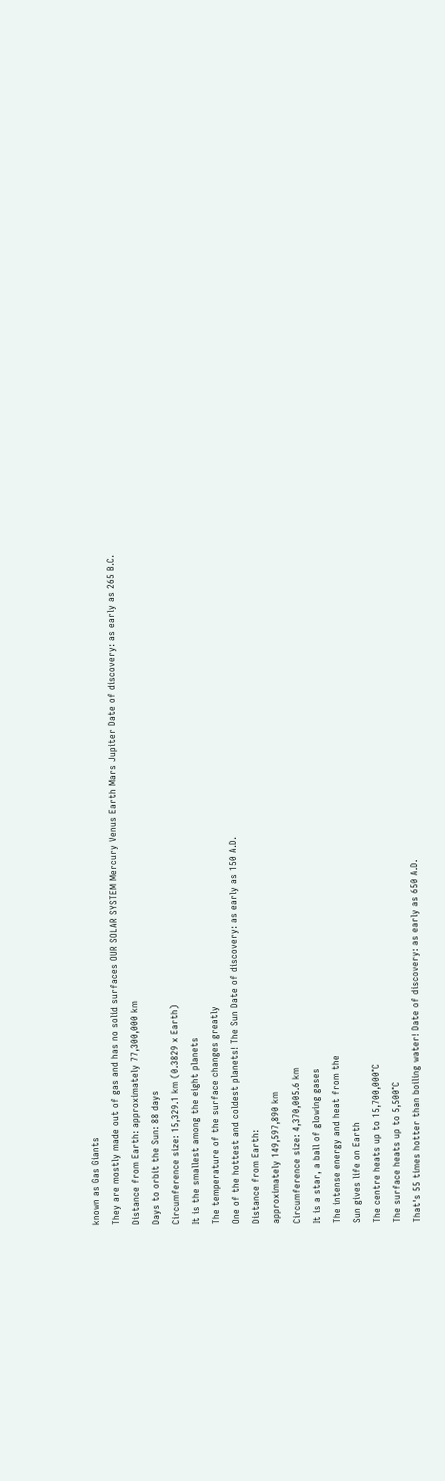known as Gas Giants
They are mostly made out of gas and has no solid surfaces OUR SOLAR SYSTEM Mercury Venus Earth Mars Jupiter Date of discovery: as early as 265 B.C.
Distance from Earth: approximately 77,300,000 km
Days to orbit the Sun: 88 days
Circumference size: 15,329.1 km (0.3829 x Earth)
It is the smallest among the eight planets
The temperature of the surface changes greatly
One of the hottest and coldest planets! The Sun Date of discovery: as early as 150 A.D.
Distance from Earth:
approximately 149,597,890 km
Circumference size: 4,370,005.6 km
It is a star, a ball of glowing gases
The intense energy and heat from the
Sun gives life on Earth
The centre heats up to 15,700,000°C
The surface heats up to 5,500°C
That's 55 times hotter than boiling water! Date of discovery: as early as 650 A.D.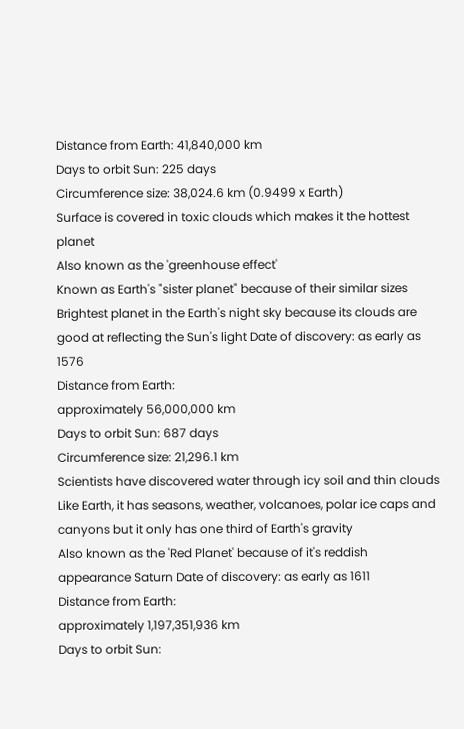Distance from Earth: 41,840,000 km
Days to orbit Sun: 225 days
Circumference size: 38,024.6 km (0.9499 x Earth)
Surface is covered in toxic clouds which makes it the hottest planet
Also known as the 'greenhouse effect'
Known as Earth's "sister planet" because of their similar sizes
Brightest planet in the Earth's night sky because its clouds are good at reflecting the Sun's light Date of discovery: as early as 1576
Distance from Earth:
approximately 56,000,000 km
Days to orbit Sun: 687 days
Circumference size: 21,296.1 km
Scientists have discovered water through icy soil and thin clouds
Like Earth, it has seasons, weather, volcanoes, polar ice caps and canyons but it only has one third of Earth's gravity
Also known as the 'Red Planet' because of it's reddish appearance Saturn Date of discovery: as early as 1611
Distance from Earth:
approximately 1,197,351,936 km
Days to orbit Sun: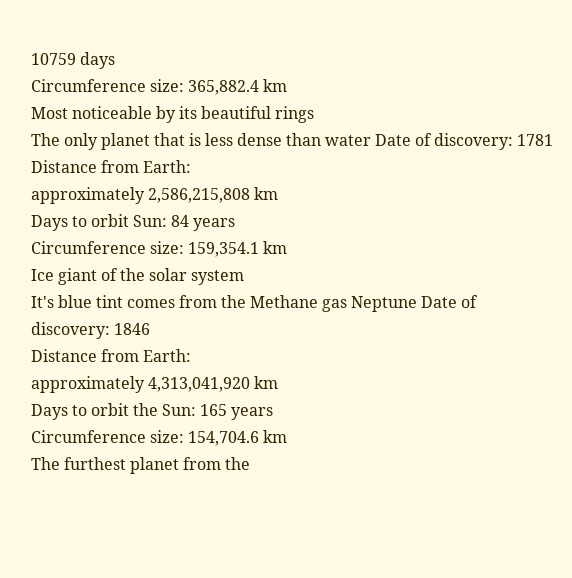10759 days
Circumference size: 365,882.4 km
Most noticeable by its beautiful rings
The only planet that is less dense than water Date of discovery: 1781
Distance from Earth:
approximately 2,586,215,808 km
Days to orbit Sun: 84 years
Circumference size: 159,354.1 km
Ice giant of the solar system
It's blue tint comes from the Methane gas Neptune Date of discovery: 1846
Distance from Earth:
approximately 4,313,041,920 km
Days to orbit the Sun: 165 years
Circumference size: 154,704.6 km
The furthest planet from the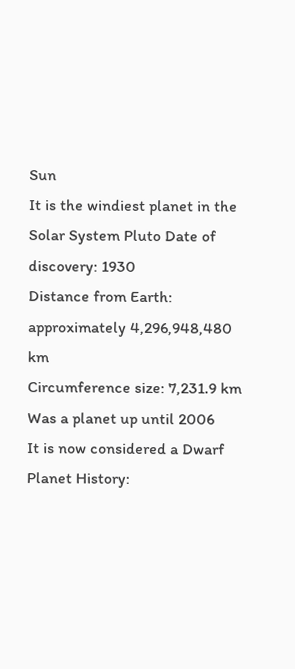Sun
It is the windiest planet in the Solar System Pluto Date of discovery: 1930
Distance from Earth:
approximately 4,296,948,480 km
Circumference size: 7,231.9 km
Was a planet up until 2006
It is now considered a Dwarf Planet History: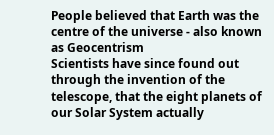People believed that Earth was the centre of the universe - also known as Geocentrism
Scientists have since found out through the invention of the telescope, that the eight planets of our Solar System actually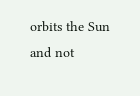orbits the Sun and not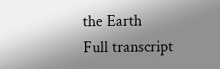the Earth
Full transcript